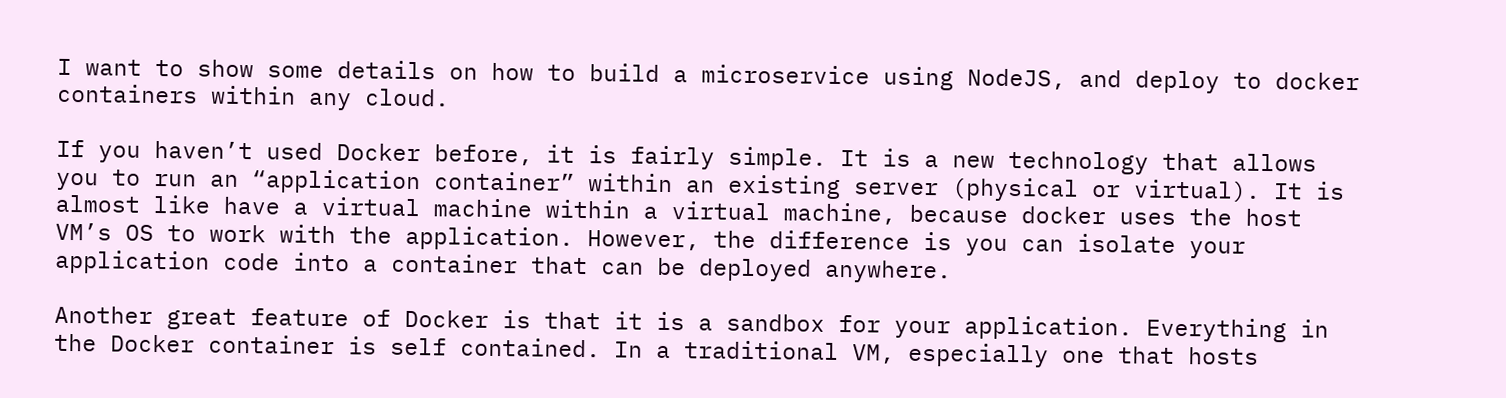I want to show some details on how to build a microservice using NodeJS, and deploy to docker containers within any cloud.

If you haven’t used Docker before, it is fairly simple. It is a new technology that allows you to run an “application container” within an existing server (physical or virtual). It is almost like have a virtual machine within a virtual machine, because docker uses the host VM’s OS to work with the application. However, the difference is you can isolate your application code into a container that can be deployed anywhere.

Another great feature of Docker is that it is a sandbox for your application. Everything in the Docker container is self contained. In a traditional VM, especially one that hosts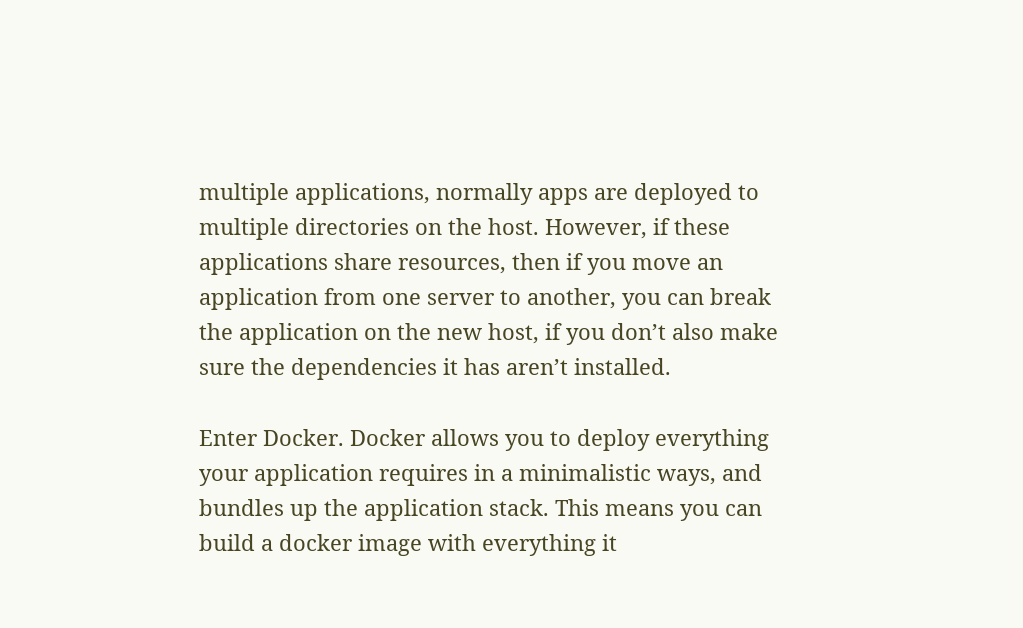multiple applications, normally apps are deployed to multiple directories on the host. However, if these applications share resources, then if you move an application from one server to another, you can break the application on the new host, if you don’t also make sure the dependencies it has aren’t installed.

Enter Docker. Docker allows you to deploy everything your application requires in a minimalistic ways, and bundles up the application stack. This means you can build a docker image with everything it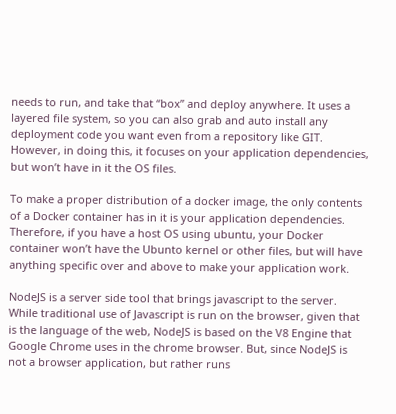needs to run, and take that “box” and deploy anywhere. It uses a layered file system, so you can also grab and auto install any deployment code you want even from a repository like GIT.  However, in doing this, it focuses on your application dependencies, but won’t have in it the OS files.

To make a proper distribution of a docker image, the only contents of a Docker container has in it is your application dependencies. Therefore, if you have a host OS using ubuntu, your Docker container won’t have the Ubunto kernel or other files, but will have anything specific over and above to make your application work.

NodeJS is a server side tool that brings javascript to the server. While traditional use of Javascript is run on the browser, given that is the language of the web, NodeJS is based on the V8 Engine that Google Chrome uses in the chrome browser. But, since NodeJS is not a browser application, but rather runs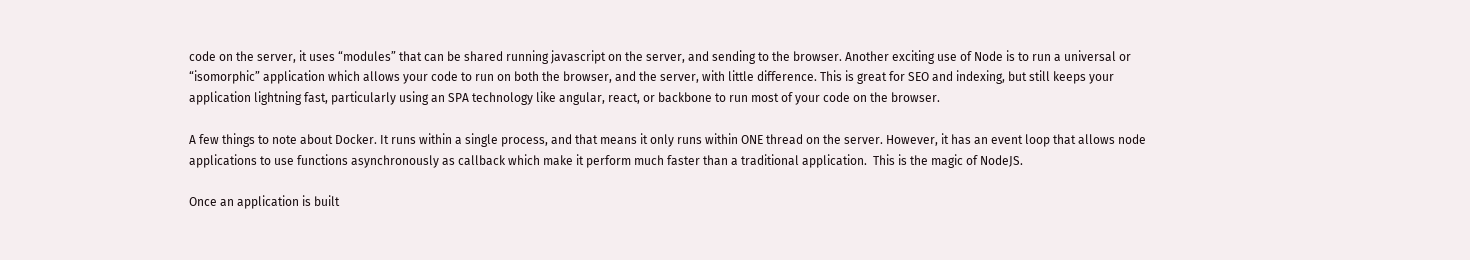code on the server, it uses “modules” that can be shared running javascript on the server, and sending to the browser. Another exciting use of Node is to run a universal or “isomorphic” application which allows your code to run on both the browser, and the server, with little difference. This is great for SEO and indexing, but still keeps your application lightning fast, particularly using an SPA technology like angular, react, or backbone to run most of your code on the browser.

A few things to note about Docker. It runs within a single process, and that means it only runs within ONE thread on the server. However, it has an event loop that allows node applications to use functions asynchronously as callback which make it perform much faster than a traditional application.  This is the magic of NodeJS.

Once an application is built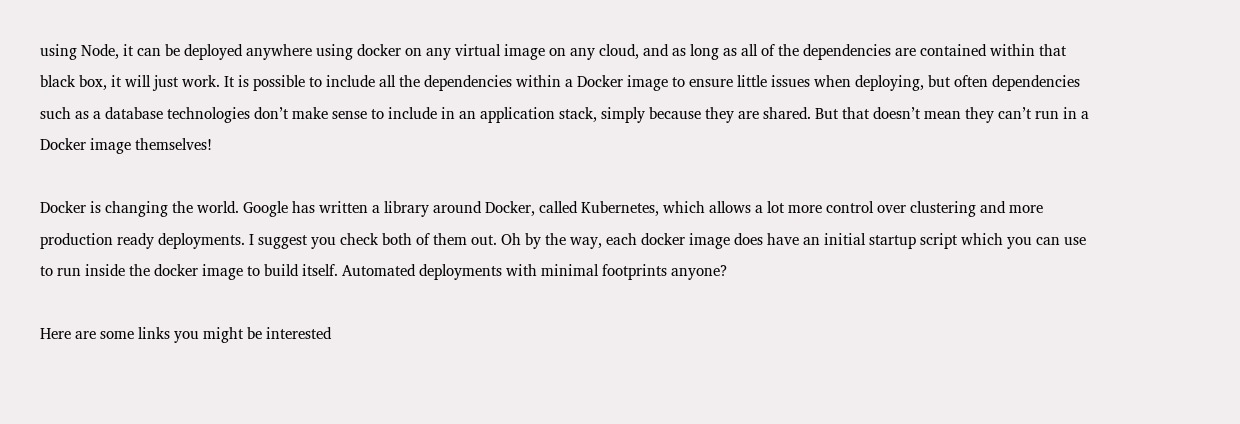using Node, it can be deployed anywhere using docker on any virtual image on any cloud, and as long as all of the dependencies are contained within that black box, it will just work. It is possible to include all the dependencies within a Docker image to ensure little issues when deploying, but often dependencies such as a database technologies don’t make sense to include in an application stack, simply because they are shared. But that doesn’t mean they can’t run in a Docker image themselves!

Docker is changing the world. Google has written a library around Docker, called Kubernetes, which allows a lot more control over clustering and more production ready deployments. I suggest you check both of them out. Oh by the way, each docker image does have an initial startup script which you can use to run inside the docker image to build itself. Automated deployments with minimal footprints anyone?

Here are some links you might be interested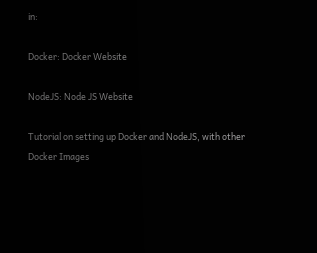in:

Docker: Docker Website

NodeJS: Node JS Website

Tutorial on setting up Docker and NodeJS, with other Docker Images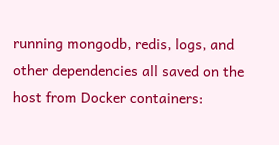running mongodb, redis, logs, and other dependencies all saved on the host from Docker containers: